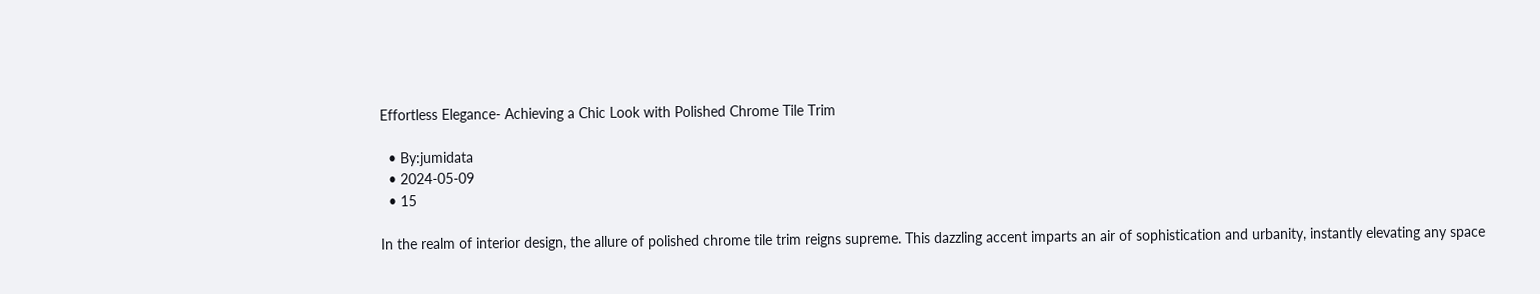Effortless Elegance- Achieving a Chic Look with Polished Chrome Tile Trim

  • By:jumidata
  • 2024-05-09
  • 15

In the realm of interior design, the allure of polished chrome tile trim reigns supreme. This dazzling accent imparts an air of sophistication and urbanity, instantly elevating any space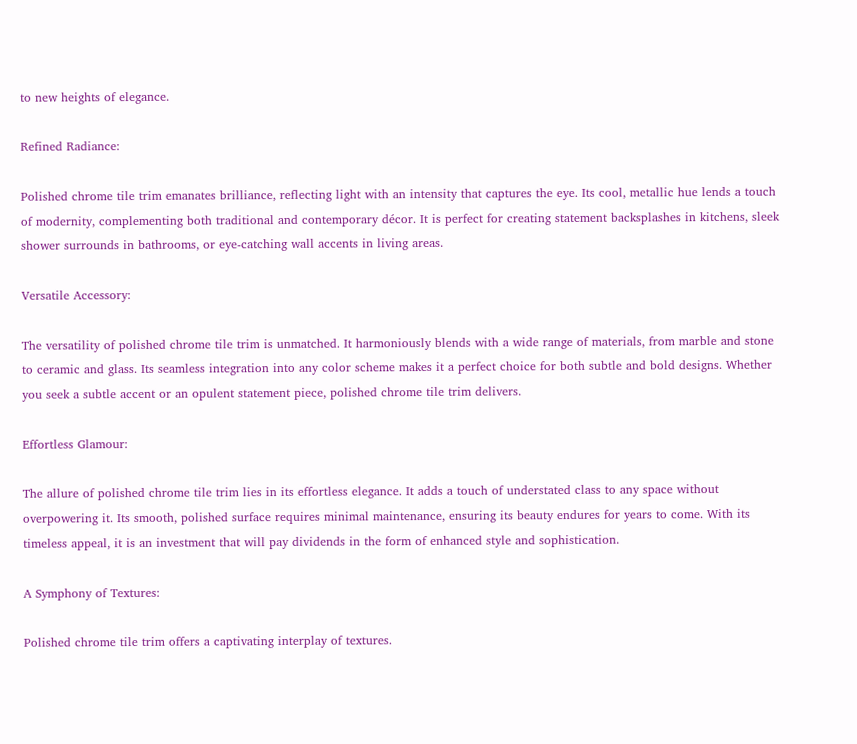to new heights of elegance.

Refined Radiance:

Polished chrome tile trim emanates brilliance, reflecting light with an intensity that captures the eye. Its cool, metallic hue lends a touch of modernity, complementing both traditional and contemporary décor. It is perfect for creating statement backsplashes in kitchens, sleek shower surrounds in bathrooms, or eye-catching wall accents in living areas.

Versatile Accessory:

The versatility of polished chrome tile trim is unmatched. It harmoniously blends with a wide range of materials, from marble and stone to ceramic and glass. Its seamless integration into any color scheme makes it a perfect choice for both subtle and bold designs. Whether you seek a subtle accent or an opulent statement piece, polished chrome tile trim delivers.

Effortless Glamour:

The allure of polished chrome tile trim lies in its effortless elegance. It adds a touch of understated class to any space without overpowering it. Its smooth, polished surface requires minimal maintenance, ensuring its beauty endures for years to come. With its timeless appeal, it is an investment that will pay dividends in the form of enhanced style and sophistication.

A Symphony of Textures:

Polished chrome tile trim offers a captivating interplay of textures.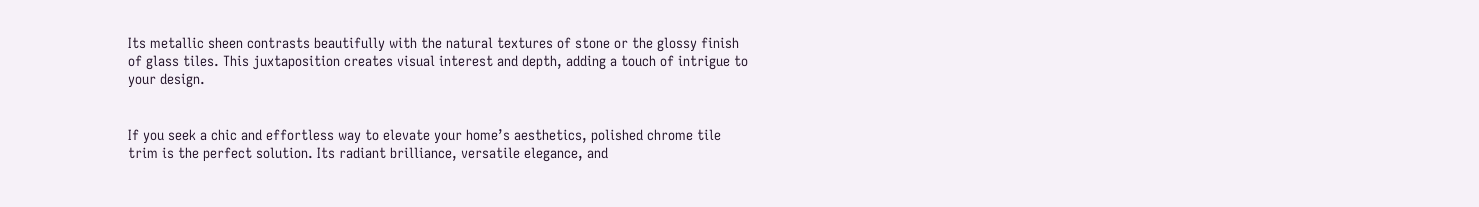Its metallic sheen contrasts beautifully with the natural textures of stone or the glossy finish of glass tiles. This juxtaposition creates visual interest and depth, adding a touch of intrigue to your design.


If you seek a chic and effortless way to elevate your home’s aesthetics, polished chrome tile trim is the perfect solution. Its radiant brilliance, versatile elegance, and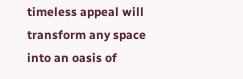timeless appeal will transform any space into an oasis of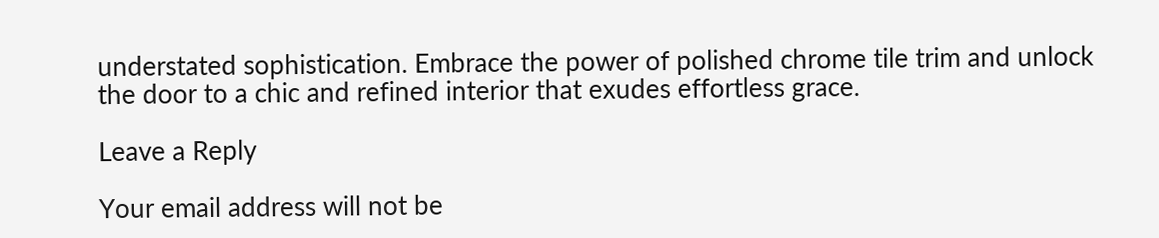understated sophistication. Embrace the power of polished chrome tile trim and unlock the door to a chic and refined interior that exudes effortless grace.

Leave a Reply

Your email address will not be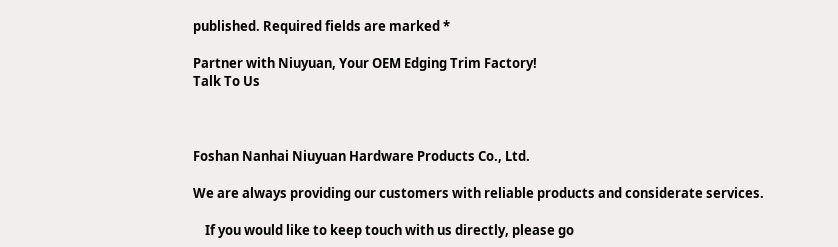published. Required fields are marked *

Partner with Niuyuan, Your OEM Edging Trim Factory!
Talk To Us



Foshan Nanhai Niuyuan Hardware Products Co., Ltd.

We are always providing our customers with reliable products and considerate services.

    If you would like to keep touch with us directly, please go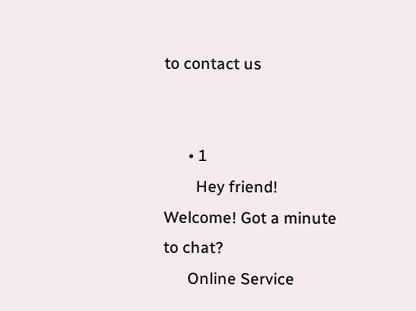to contact us


      • 1
        Hey friend! Welcome! Got a minute to chat?
      Online Service